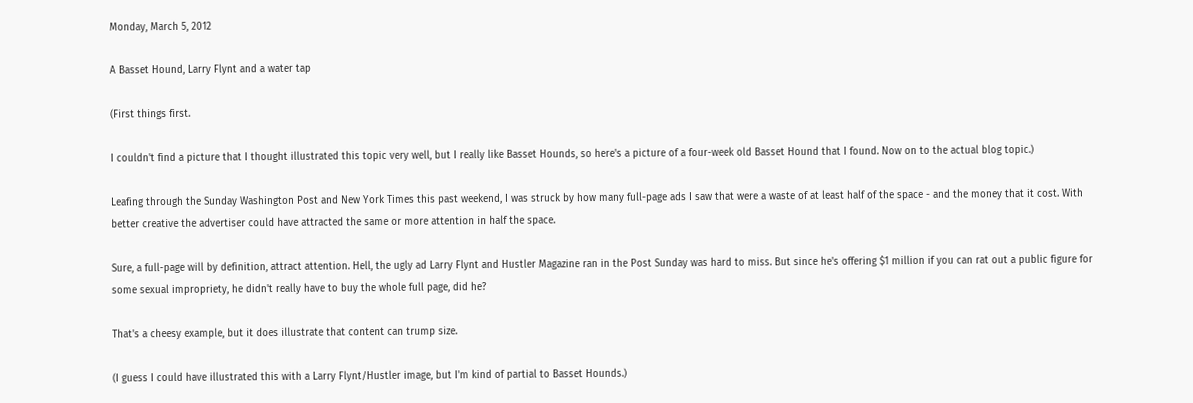Monday, March 5, 2012

A Basset Hound, Larry Flynt and a water tap

(First things first.

I couldn't find a picture that I thought illustrated this topic very well, but I really like Basset Hounds, so here's a picture of a four-week old Basset Hound that I found. Now on to the actual blog topic.)

Leafing through the Sunday Washington Post and New York Times this past weekend, I was struck by how many full-page ads I saw that were a waste of at least half of the space - and the money that it cost. With better creative the advertiser could have attracted the same or more attention in half the space.

Sure, a full-page will by definition, attract attention. Hell, the ugly ad Larry Flynt and Hustler Magazine ran in the Post Sunday was hard to miss. But since he's offering $1 million if you can rat out a public figure for some sexual impropriety, he didn't really have to buy the whole full page, did he?

That's a cheesy example, but it does illustrate that content can trump size.

(I guess I could have illustrated this with a Larry Flynt/Hustler image, but I'm kind of partial to Basset Hounds.)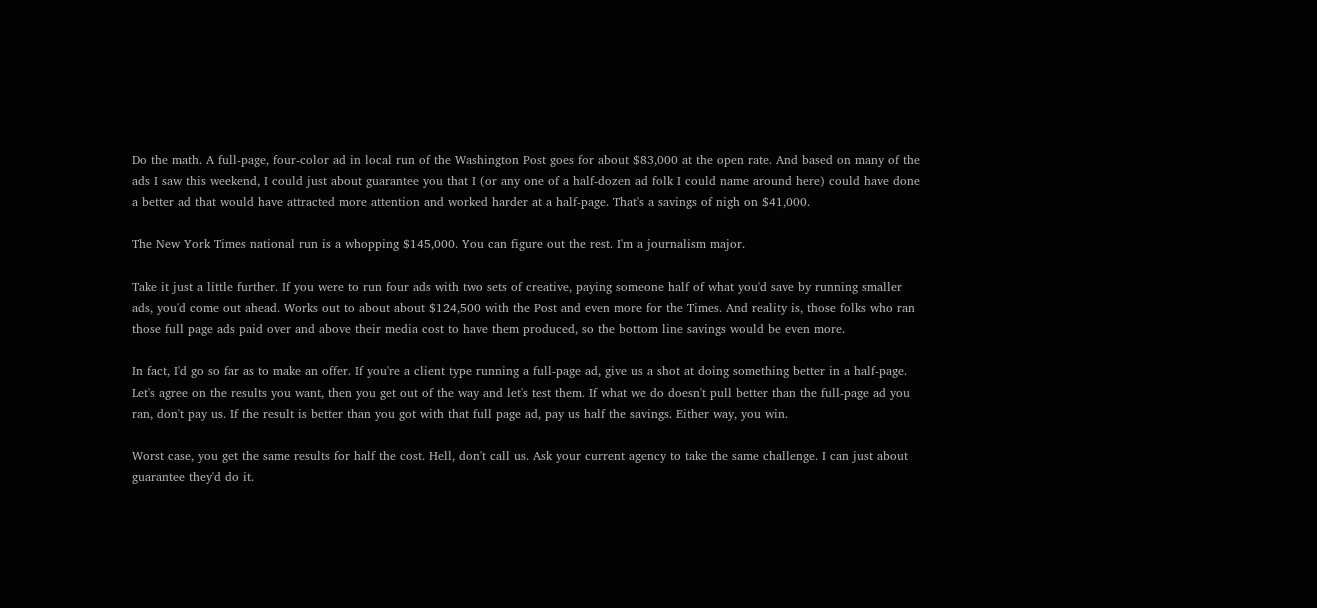Do the math. A full-page, four-color ad in local run of the Washington Post goes for about $83,000 at the open rate. And based on many of the ads I saw this weekend, I could just about guarantee you that I (or any one of a half-dozen ad folk I could name around here) could have done a better ad that would have attracted more attention and worked harder at a half-page. That's a savings of nigh on $41,000.

The New York Times national run is a whopping $145,000. You can figure out the rest. I'm a journalism major.

Take it just a little further. If you were to run four ads with two sets of creative, paying someone half of what you'd save by running smaller ads, you'd come out ahead. Works out to about about $124,500 with the Post and even more for the Times. And reality is, those folks who ran those full page ads paid over and above their media cost to have them produced, so the bottom line savings would be even more.

In fact, I'd go so far as to make an offer. If you're a client type running a full-page ad, give us a shot at doing something better in a half-page. Let's agree on the results you want, then you get out of the way and let's test them. If what we do doesn't pull better than the full-page ad you ran, don't pay us. If the result is better than you got with that full page ad, pay us half the savings. Either way, you win.

Worst case, you get the same results for half the cost. Hell, don't call us. Ask your current agency to take the same challenge. I can just about guarantee they'd do it.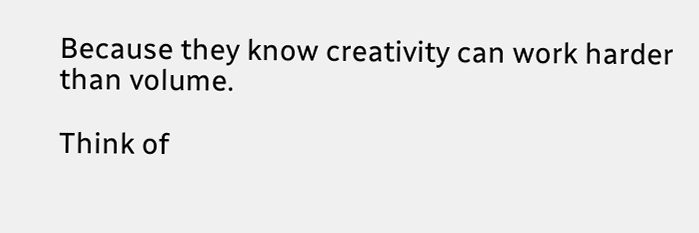Because they know creativity can work harder than volume.

Think of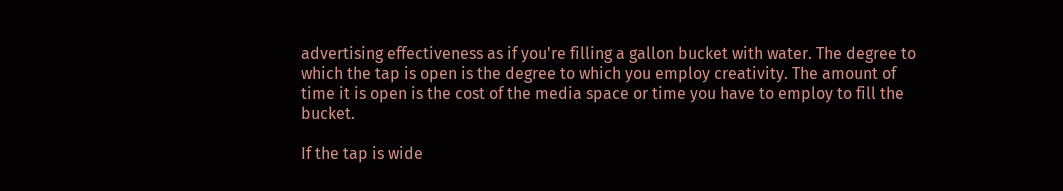advertising effectiveness as if you're filling a gallon bucket with water. The degree to which the tap is open is the degree to which you employ creativity. The amount of time it is open is the cost of the media space or time you have to employ to fill the bucket.

If the tap is wide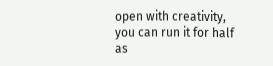open with creativity, you can run it for half as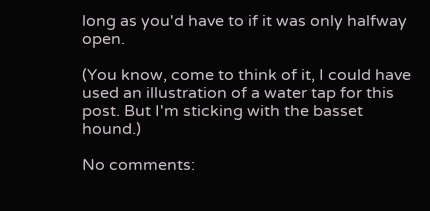long as you'd have to if it was only halfway open.

(You know, come to think of it, I could have used an illustration of a water tap for this post. But I'm sticking with the basset hound.)

No comments: